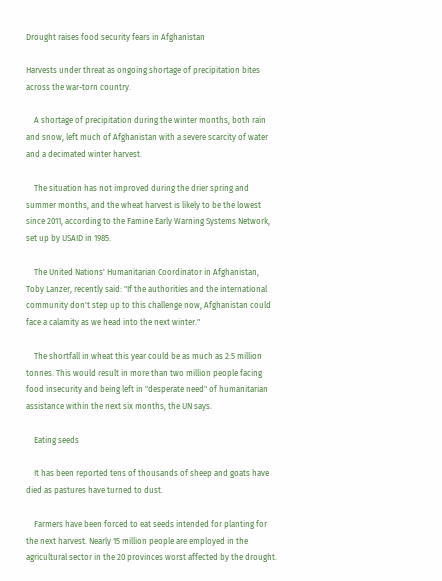Drought raises food security fears in Afghanistan

Harvests under threat as ongoing shortage of precipitation bites across the war-torn country.

    A shortage of precipitation during the winter months, both rain and snow, left much of Afghanistan with a severe scarcity of water and a decimated winter harvest.

    The situation has not improved during the drier spring and summer months, and the wheat harvest is likely to be the lowest since 2011, according to the Famine Early Warning Systems Network, set up by USAID in 1985.

    The United Nations' Humanitarian Coordinator in Afghanistan, Toby Lanzer, recently said: "If the authorities and the international community don't step up to this challenge now, Afghanistan could face a calamity as we head into the next winter."

    The shortfall in wheat this year could be as much as 2.5 million tonnes. This would result in more than two million people facing food insecurity and being left in "desperate need" of humanitarian assistance within the next six months, the UN says.

    Eating seeds

    It has been reported tens of thousands of sheep and goats have died as pastures have turned to dust.

    Farmers have been forced to eat seeds intended for planting for the next harvest. Nearly 15 million people are employed in the agricultural sector in the 20 provinces worst affected by the drought.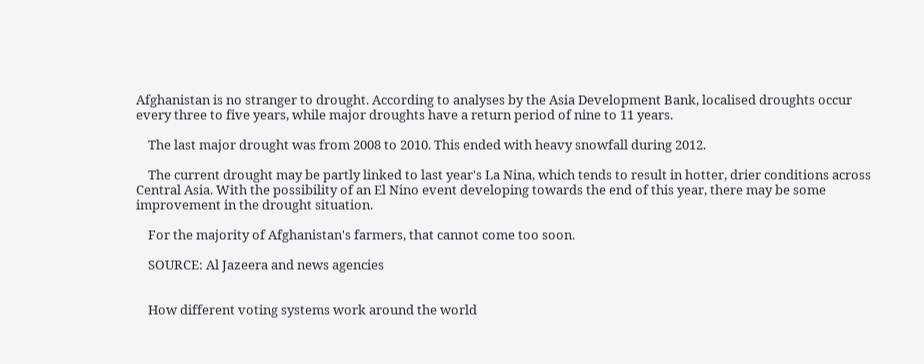Afghanistan is no stranger to drought. According to analyses by the Asia Development Bank, localised droughts occur every three to five years, while major droughts have a return period of nine to 11 years.

    The last major drought was from 2008 to 2010. This ended with heavy snowfall during 2012.

    The current drought may be partly linked to last year's La Nina, which tends to result in hotter, drier conditions across Central Asia. With the possibility of an El Nino event developing towards the end of this year, there may be some improvement in the drought situation.

    For the majority of Afghanistan's farmers, that cannot come too soon.

    SOURCE: Al Jazeera and news agencies


    How different voting systems work around the world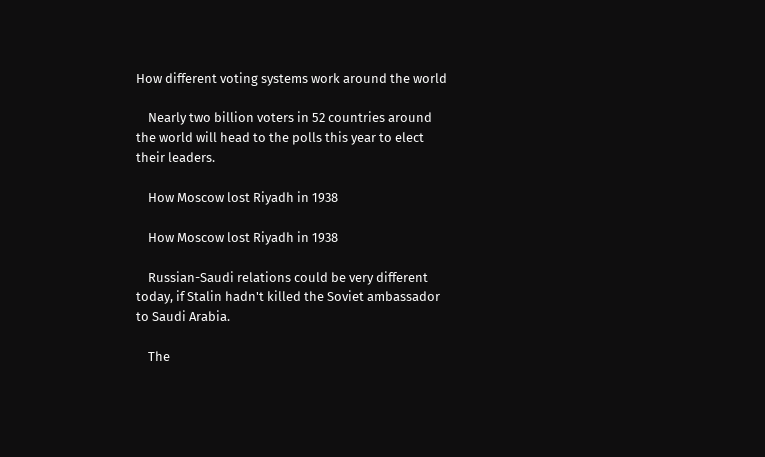How different voting systems work around the world

    Nearly two billion voters in 52 countries around the world will head to the polls this year to elect their leaders.

    How Moscow lost Riyadh in 1938

    How Moscow lost Riyadh in 1938

    Russian-Saudi relations could be very different today, if Stalin hadn't killed the Soviet ambassador to Saudi Arabia.

    The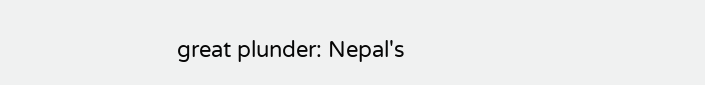great plunder: Nepal's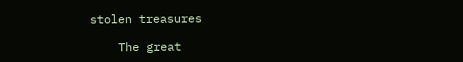stolen treasures

    The great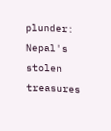plunder: Nepal's stolen treasures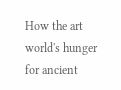How the art world's hunger for ancient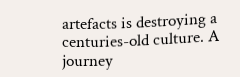artefacts is destroying a centuries-old culture. A journey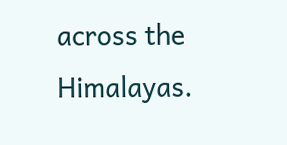across the Himalayas.